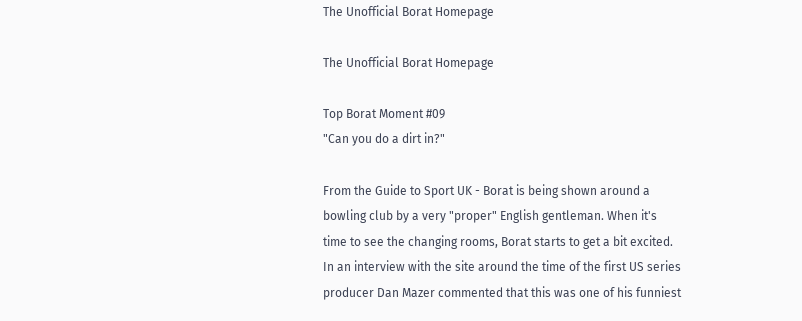The Unofficial Borat Homepage

The Unofficial Borat Homepage

Top Borat Moment #09
"Can you do a dirt in?"

From the Guide to Sport UK - Borat is being shown around a bowling club by a very "proper" English gentleman. When it's time to see the changing rooms, Borat starts to get a bit excited. In an interview with the site around the time of the first US series producer Dan Mazer commented that this was one of his funniest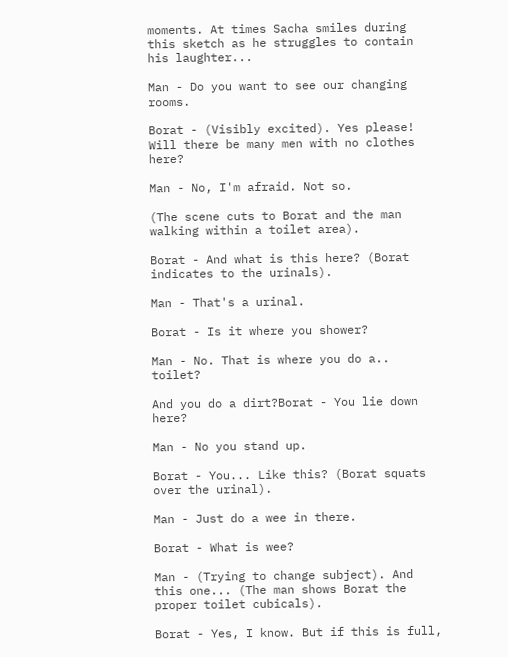moments. At times Sacha smiles during this sketch as he struggles to contain his laughter...

Man - Do you want to see our changing rooms.

Borat - (Visibly excited). Yes please! Will there be many men with no clothes here?

Man - No, I'm afraid. Not so.

(The scene cuts to Borat and the man walking within a toilet area).

Borat - And what is this here? (Borat indicates to the urinals).

Man - That's a urinal.

Borat - Is it where you shower?

Man - No. That is where you do a.. toilet?

And you do a dirt?Borat - You lie down here?

Man - No you stand up.

Borat - You... Like this? (Borat squats over the urinal).

Man - Just do a wee in there.

Borat - What is wee?

Man - (Trying to change subject). And this one... (The man shows Borat the proper toilet cubicals).

Borat - Yes, I know. But if this is full,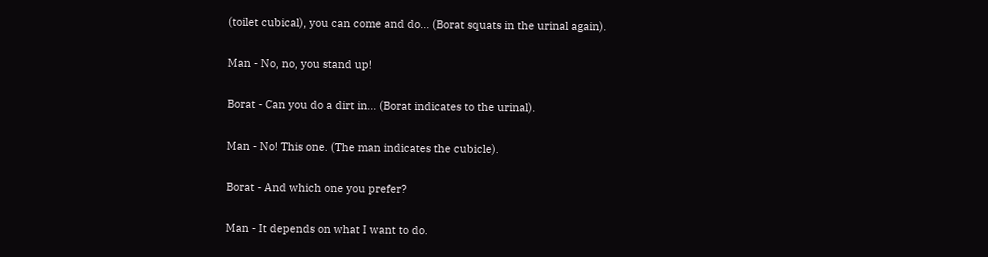(toilet cubical), you can come and do... (Borat squats in the urinal again).

Man - No, no, you stand up!

Borat - Can you do a dirt in... (Borat indicates to the urinal).

Man - No! This one. (The man indicates the cubicle).

Borat - And which one you prefer?

Man - It depends on what I want to do.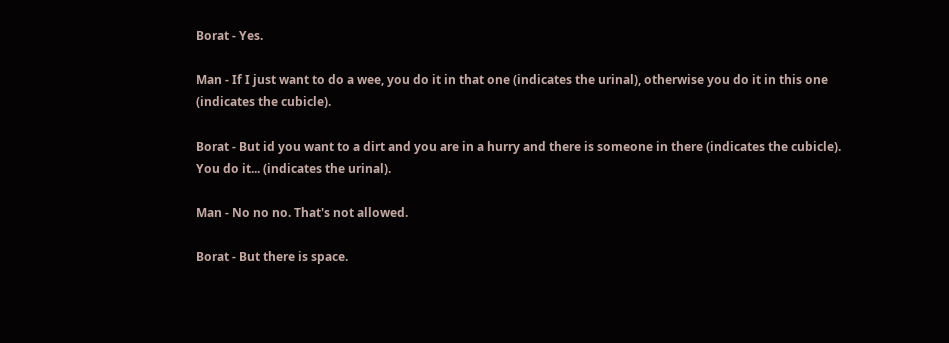Borat - Yes.

Man - If I just want to do a wee, you do it in that one (indicates the urinal), otherwise you do it in this one (indicates the cubicle).

Borat - But id you want to a dirt and you are in a hurry and there is someone in there (indicates the cubicle). You do it... (indicates the urinal).

Man - No no no. That's not allowed.

Borat - But there is space.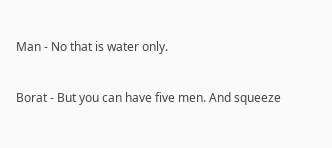Man - No that is water only.

Borat - But you can have five men. And squeeze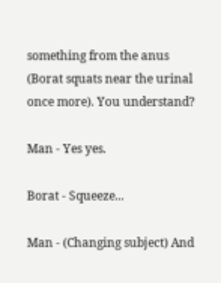something from the anus (Borat squats near the urinal once more). You understand?

Man - Yes yes.

Borat - Squeeze...

Man - (Changing subject) And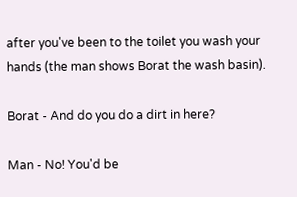after you've been to the toilet you wash your hands (the man shows Borat the wash basin).

Borat - And do you do a dirt in here?

Man - No! You'd be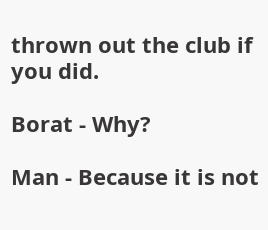thrown out the club if you did.

Borat - Why?

Man - Because it is not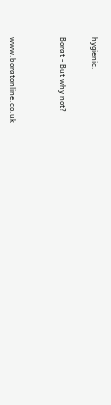hygienic.

Borat - But why not?


www.boratonline.co.uk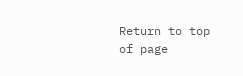Return to top of page